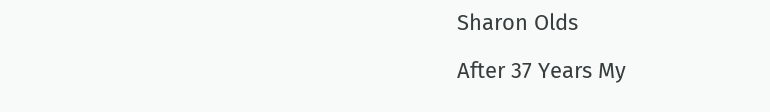Sharon Olds

After 37 Years My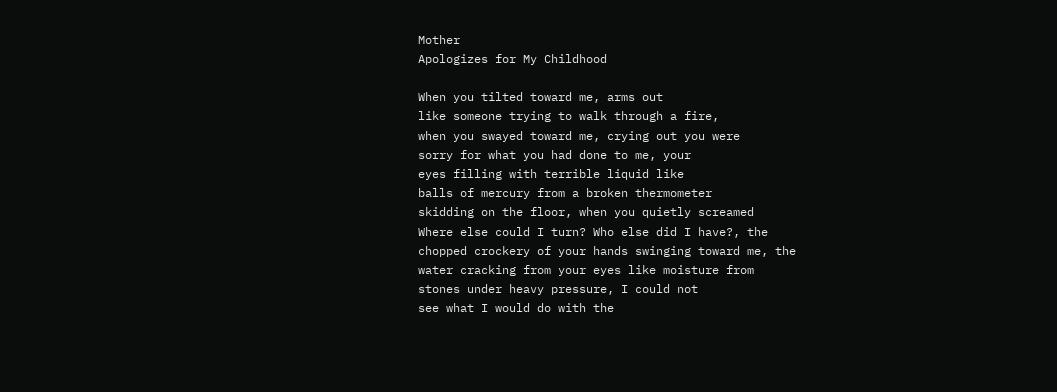Mother
Apologizes for My Childhood

When you tilted toward me, arms out
like someone trying to walk through a fire,
when you swayed toward me, crying out you were
sorry for what you had done to me, your
eyes filling with terrible liquid like
balls of mercury from a broken thermometer
skidding on the floor, when you quietly screamed
Where else could I turn? Who else did I have?, the
chopped crockery of your hands swinging toward me, the
water cracking from your eyes like moisture from
stones under heavy pressure, I could not
see what I would do with the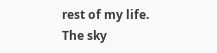rest of my life.
The sky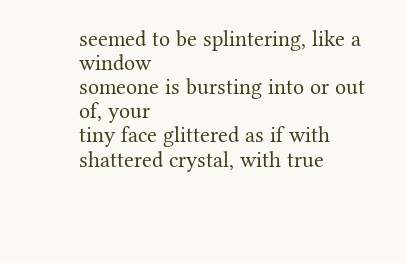seemed to be splintering, like a window
someone is bursting into or out of, your
tiny face glittered as if with
shattered crystal, with true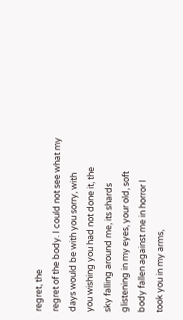regret, the
regret of the body. I could not see what my
days would be with you sorry, with
you wishing you had not done it, the
sky falling around me, its shards
glistening in my eyes, your old, soft
body fallen against me in horror I
took you in my arms,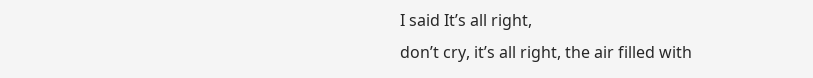I said It’s all right,
don’t cry, it’s all right, the air filled with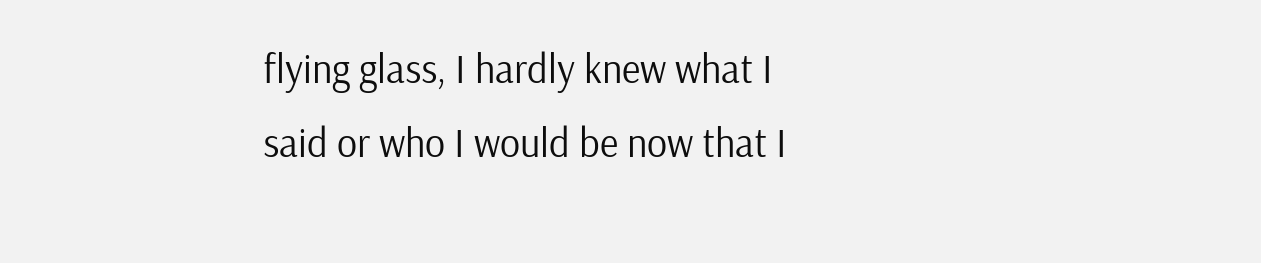flying glass, I hardly knew what I
said or who I would be now that I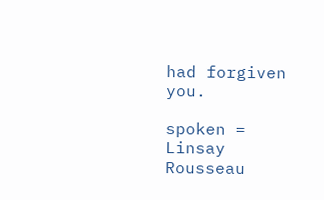had forgiven you.

spoken = Linsay Rousseau